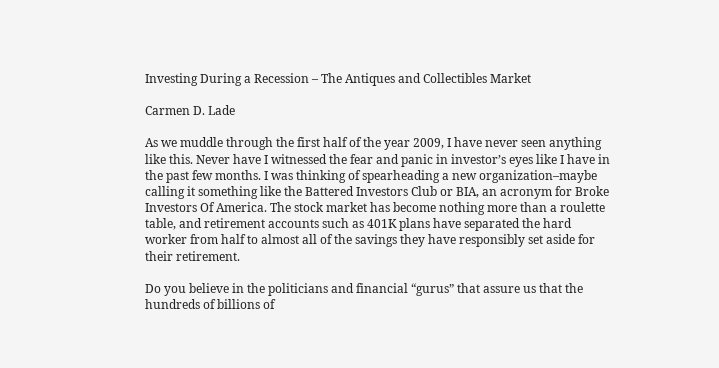Investing During a Recession – The Antiques and Collectibles Market

Carmen D. Lade

As we muddle through the first half of the year 2009, I have never seen anything like this. Never have I witnessed the fear and panic in investor’s eyes like I have in the past few months. I was thinking of spearheading a new organization–maybe calling it something like the Battered Investors Club or BIA, an acronym for Broke Investors Of America. The stock market has become nothing more than a roulette table, and retirement accounts such as 401K plans have separated the hard worker from half to almost all of the savings they have responsibly set aside for their retirement.

Do you believe in the politicians and financial “gurus” that assure us that the hundreds of billions of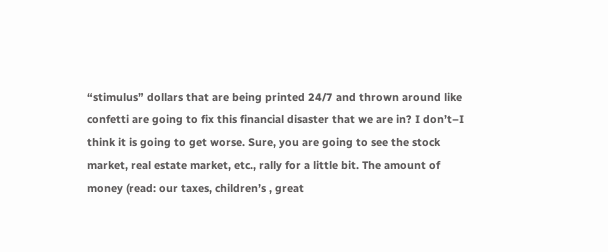“stimulus” dollars that are being printed 24/7 and thrown around like confetti are going to fix this financial disaster that we are in? I don’t–I think it is going to get worse. Sure, you are going to see the stock market, real estate market, etc., rally for a little bit. The amount of money (read: our taxes, children’s , great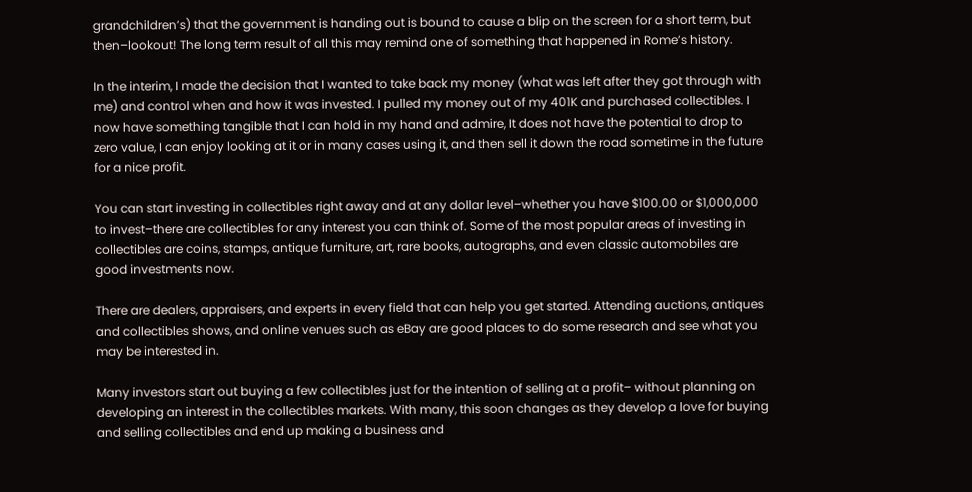grandchildren’s) that the government is handing out is bound to cause a blip on the screen for a short term, but then–lookout! The long term result of all this may remind one of something that happened in Rome’s history.

In the interim, I made the decision that I wanted to take back my money (what was left after they got through with me) and control when and how it was invested. I pulled my money out of my 401K and purchased collectibles. I now have something tangible that I can hold in my hand and admire, It does not have the potential to drop to zero value, I can enjoy looking at it or in many cases using it, and then sell it down the road sometime in the future for a nice profit.

You can start investing in collectibles right away and at any dollar level–whether you have $100.00 or $1,000,000 to invest–there are collectibles for any interest you can think of. Some of the most popular areas of investing in collectibles are coins, stamps, antique furniture, art, rare books, autographs, and even classic automobiles are good investments now.

There are dealers, appraisers, and experts in every field that can help you get started. Attending auctions, antiques and collectibles shows, and online venues such as eBay are good places to do some research and see what you may be interested in.

Many investors start out buying a few collectibles just for the intention of selling at a profit– without planning on developing an interest in the collectibles markets. With many, this soon changes as they develop a love for buying and selling collectibles and end up making a business and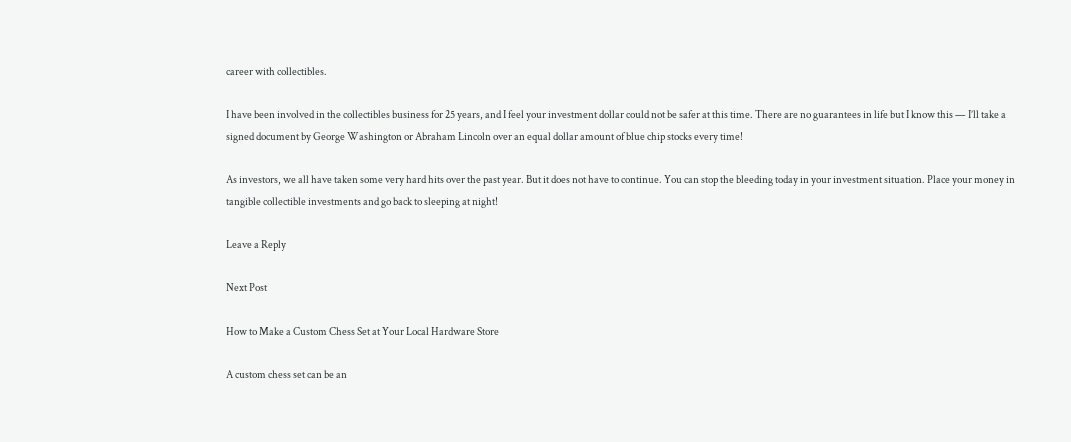career with collectibles.

I have been involved in the collectibles business for 25 years, and I feel your investment dollar could not be safer at this time. There are no guarantees in life but I know this — I’ll take a signed document by George Washington or Abraham Lincoln over an equal dollar amount of blue chip stocks every time!

As investors, we all have taken some very hard hits over the past year. But it does not have to continue. You can stop the bleeding today in your investment situation. Place your money in tangible collectible investments and go back to sleeping at night!

Leave a Reply

Next Post

How to Make a Custom Chess Set at Your Local Hardware Store

A custom chess set can be an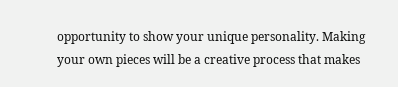opportunity to show your unique personality. Making your own pieces will be a creative process that makes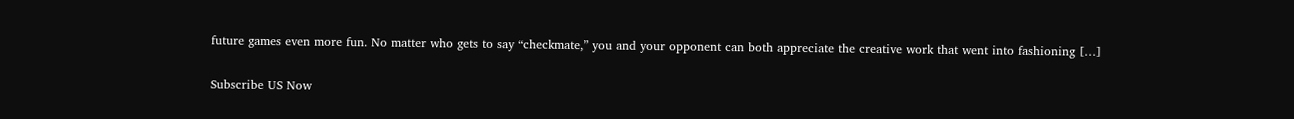future games even more fun. No matter who gets to say “checkmate,” you and your opponent can both appreciate the creative work that went into fashioning […]

Subscribe US Now